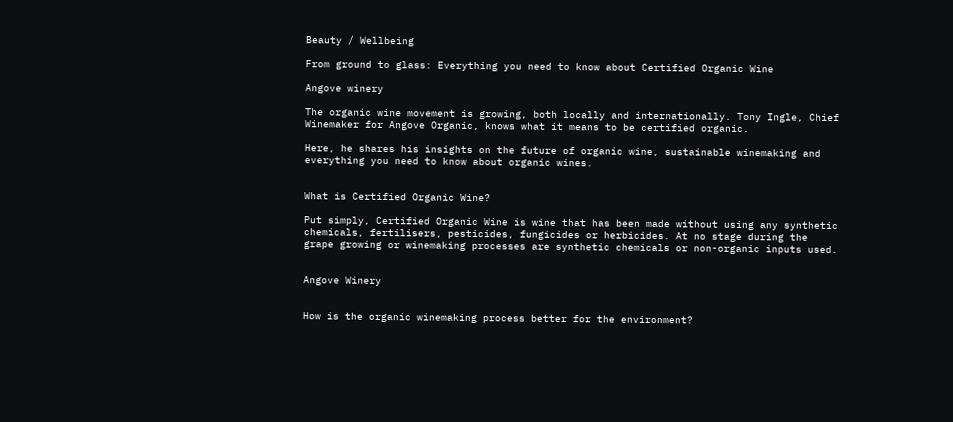Beauty / Wellbeing

From ground to glass: Everything you need to know about Certified Organic Wine

Angove winery

The organic wine movement is growing, both locally and internationally. Tony Ingle, Chief Winemaker for Angove Organic, knows what it means to be certified organic.

Here, he shares his insights on the future of organic wine, sustainable winemaking and everything you need to know about organic wines.


What is Certified Organic Wine?

Put simply, Certified Organic Wine is wine that has been made without using any synthetic chemicals, fertilisers, pesticides, fungicides or herbicides. At no stage during the grape growing or winemaking processes are synthetic chemicals or non-organic inputs used.


Angove Winery


How is the organic winemaking process better for the environment?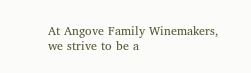At Angove Family Winemakers, we strive to be a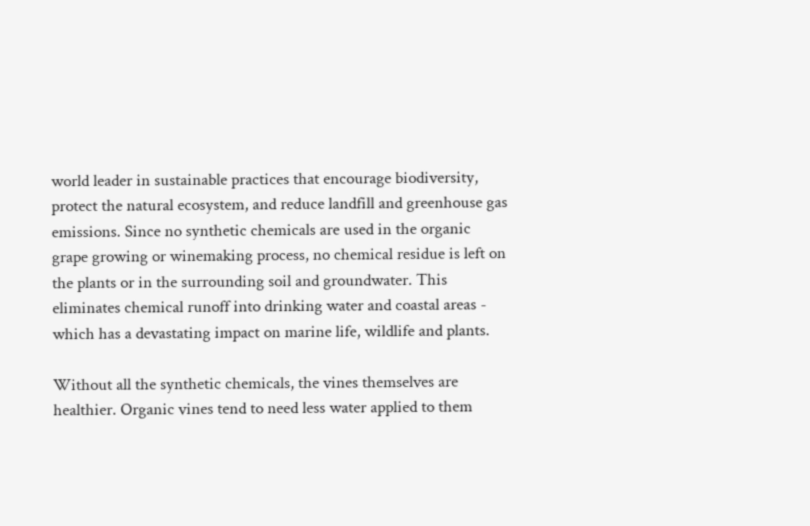world leader in sustainable practices that encourage biodiversity, protect the natural ecosystem, and reduce landfill and greenhouse gas emissions. Since no synthetic chemicals are used in the organic grape growing or winemaking process, no chemical residue is left on the plants or in the surrounding soil and groundwater. This eliminates chemical runoff into drinking water and coastal areas - which has a devastating impact on marine life, wildlife and plants.

Without all the synthetic chemicals, the vines themselves are healthier. Organic vines tend to need less water applied to them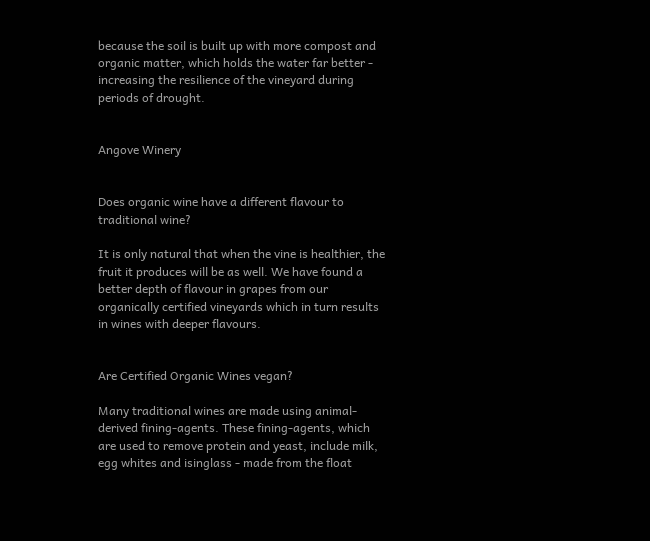because the soil is built up with more compost and organic matter, which holds the water far better - increasing the resilience of the vineyard during periods of drought.


Angove Winery


Does organic wine have a different flavour to traditional wine?

It is only natural that when the vine is healthier, the fruit it produces will be as well. We have found a better depth of flavour in grapes from our organically certified vineyards which in turn results in wines with deeper flavours.


Are Certified Organic Wines vegan?

Many traditional wines are made using animal-derived fining-agents. These fining-agents, which are used to remove protein and yeast, include milk, egg whites and isinglass - made from the float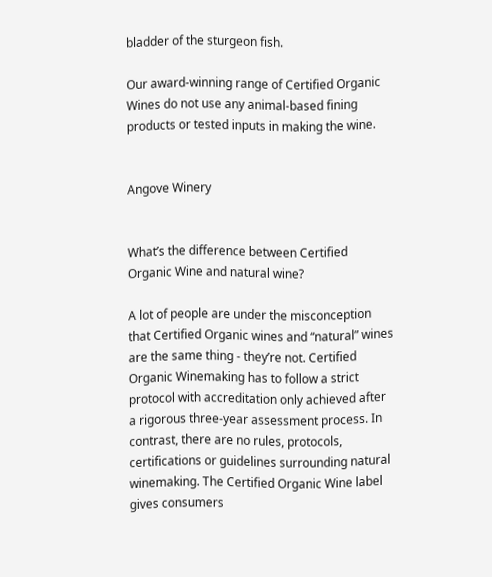bladder of the sturgeon fish.

Our award-winning range of Certified Organic Wines do not use any animal-based fining products or tested inputs in making the wine.


Angove Winery


What’s the difference between Certified Organic Wine and natural wine?

A lot of people are under the misconception that Certified Organic wines and “natural” wines are the same thing - they’re not. Certified Organic Winemaking has to follow a strict protocol with accreditation only achieved after a rigorous three-year assessment process. In contrast, there are no rules, protocols, certifications or guidelines surrounding natural winemaking. The Certified Organic Wine label gives consumers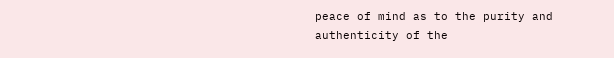peace of mind as to the purity and authenticity of the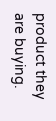product they are buying.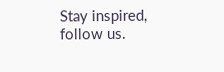Stay inspired, follow us.